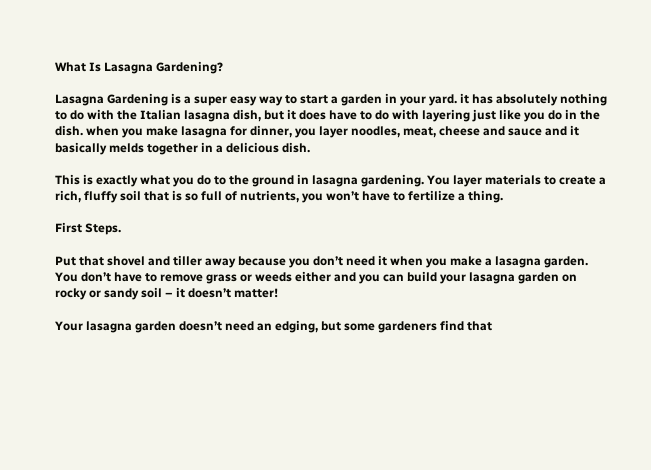What Is Lasagna Gardening?

Lasagna Gardening is a super easy way to start a garden in your yard. it has absolutely nothing to do with the Italian lasagna dish, but it does have to do with layering just like you do in the dish. when you make lasagna for dinner, you layer noodles, meat, cheese and sauce and it basically melds together in a delicious dish.

This is exactly what you do to the ground in lasagna gardening. You layer materials to create a rich, fluffy soil that is so full of nutrients, you won’t have to fertilize a thing.

First Steps.

Put that shovel and tiller away because you don’t need it when you make a lasagna garden. You don’t have to remove grass or weeds either and you can build your lasagna garden on rocky or sandy soil – it doesn’t matter!

Your lasagna garden doesn’t need an edging, but some gardeners find that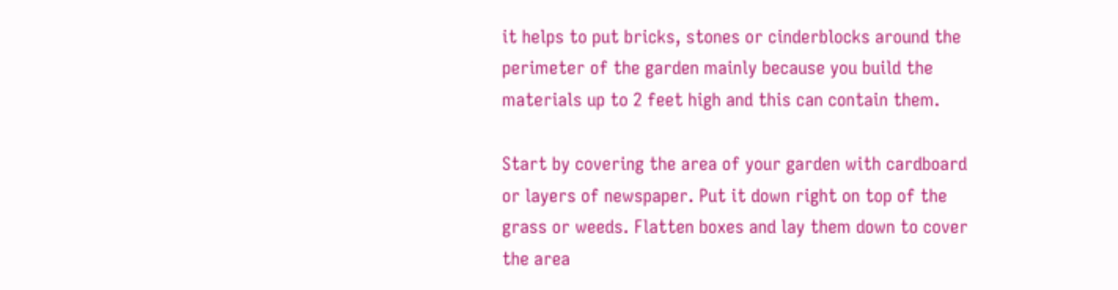it helps to put bricks, stones or cinderblocks around the perimeter of the garden mainly because you build the materials up to 2 feet high and this can contain them.

Start by covering the area of your garden with cardboard or layers of newspaper. Put it down right on top of the grass or weeds. Flatten boxes and lay them down to cover the area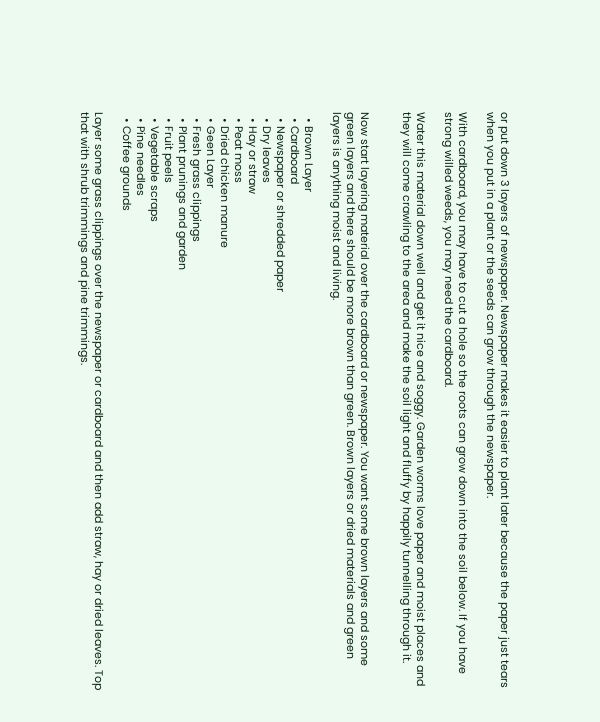or put down 3 layers of newspaper. Newspaper makes it easier to plant later because the paper just tears when you put in a plant or the seeds can grow through the newspaper.

With cardboard, you may have to cut a hole so the roots can grow down into the soil below. If you have strong willed weeds, you may need the cardboard.

Water this material down well and get it nice and soggy. Garden worms love paper and moist places and they will come crawling to the area and make the soil light and fluffy by happily tunnelling through it.


Now start layering material over the cardboard or newspaper. You want some brown layers and some green layers and there should be more brown than green. Brown layers or dried materials and green layers is anything moist and living.

  • Brown Layer
  • Cardboard
  • Newspaper or shredded paper
  • Dry leaves
  • Hay or straw
  • Peat moss
  • Dried chicken manure
  • Geen Layer
  • Fresh grass clippings
  • Plant prunings and garden
  • Fruit peels
  • Vegetable scraps
  • Pine needles
  • Coffee grounds

Layer some grass clippings over the newspaper or cardboard and then add straw, hay or dried leaves. Top that with shrub trimmings and pine trimmings.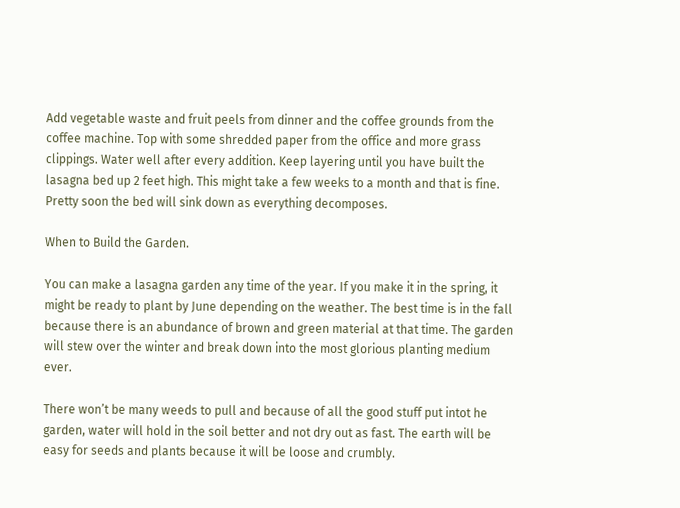Add vegetable waste and fruit peels from dinner and the coffee grounds from the coffee machine. Top with some shredded paper from the office and more grass clippings. Water well after every addition. Keep layering until you have built the lasagna bed up 2 feet high. This might take a few weeks to a month and that is fine. Pretty soon the bed will sink down as everything decomposes.

When to Build the Garden.

You can make a lasagna garden any time of the year. If you make it in the spring, it might be ready to plant by June depending on the weather. The best time is in the fall because there is an abundance of brown and green material at that time. The garden will stew over the winter and break down into the most glorious planting medium ever.

There won’t be many weeds to pull and because of all the good stuff put intot he garden, water will hold in the soil better and not dry out as fast. The earth will be easy for seeds and plants because it will be loose and crumbly.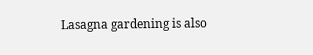Lasagna gardening is also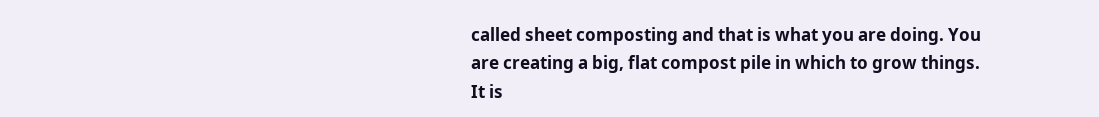called sheet composting and that is what you are doing. You are creating a big, flat compost pile in which to grow things. It is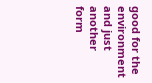good for the environment and just another form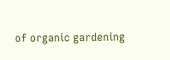of organic gardening